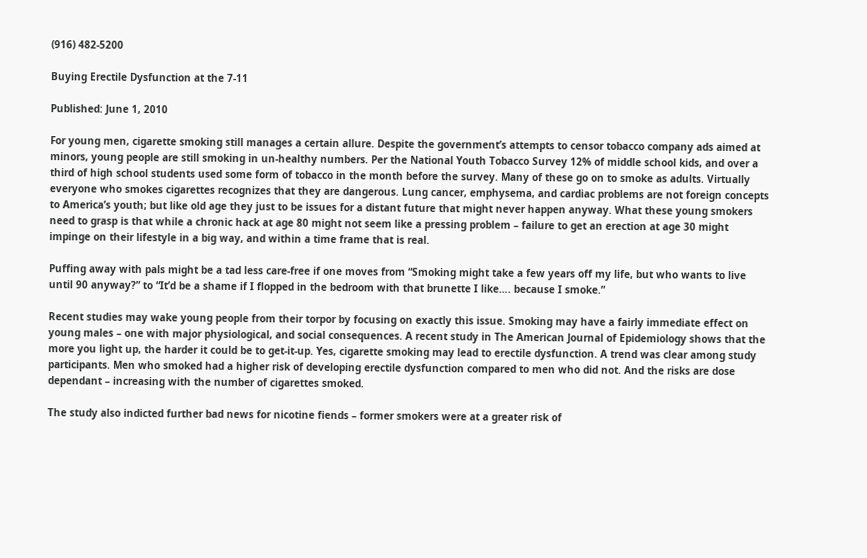(916) 482-5200

Buying Erectile Dysfunction at the 7-11

Published: June 1, 2010

For young men, cigarette smoking still manages a certain allure. Despite the government’s attempts to censor tobacco company ads aimed at minors, young people are still smoking in un-healthy numbers. Per the National Youth Tobacco Survey 12% of middle school kids, and over a third of high school students used some form of tobacco in the month before the survey. Many of these go on to smoke as adults. Virtually everyone who smokes cigarettes recognizes that they are dangerous. Lung cancer, emphysema, and cardiac problems are not foreign concepts to America’s youth; but like old age they just to be issues for a distant future that might never happen anyway. What these young smokers need to grasp is that while a chronic hack at age 80 might not seem like a pressing problem – failure to get an erection at age 30 might impinge on their lifestyle in a big way, and within a time frame that is real.

Puffing away with pals might be a tad less care-free if one moves from “Smoking might take a few years off my life, but who wants to live until 90 anyway?” to “It’d be a shame if I flopped in the bedroom with that brunette I like…. because I smoke.”

Recent studies may wake young people from their torpor by focusing on exactly this issue. Smoking may have a fairly immediate effect on young males – one with major physiological, and social consequences. A recent study in The American Journal of Epidemiology shows that the more you light up, the harder it could be to get-it-up. Yes, cigarette smoking may lead to erectile dysfunction. A trend was clear among study participants. Men who smoked had a higher risk of developing erectile dysfunction compared to men who did not. And the risks are dose dependant – increasing with the number of cigarettes smoked.

The study also indicted further bad news for nicotine fiends – former smokers were at a greater risk of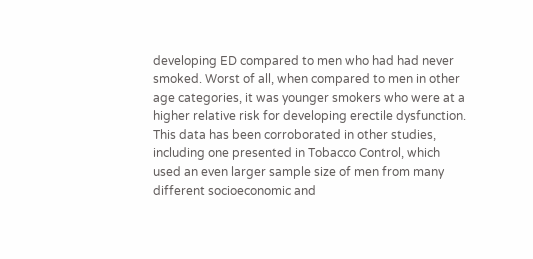developing ED compared to men who had had never smoked. Worst of all, when compared to men in other age categories, it was younger smokers who were at a higher relative risk for developing erectile dysfunction. This data has been corroborated in other studies, including one presented in Tobacco Control, which used an even larger sample size of men from many different socioeconomic and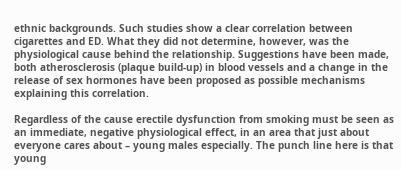ethnic backgrounds. Such studies show a clear correlation between cigarettes and ED. What they did not determine, however, was the physiological cause behind the relationship. Suggestions have been made, both atherosclerosis (plaque build-up) in blood vessels and a change in the release of sex hormones have been proposed as possible mechanisms explaining this correlation.

Regardless of the cause erectile dysfunction from smoking must be seen as an immediate, negative physiological effect, in an area that just about everyone cares about – young males especially. The punch line here is that young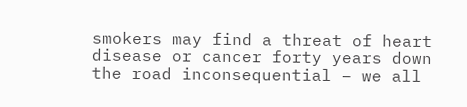smokers may find a threat of heart disease or cancer forty years down the road inconsequential – we all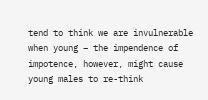tend to think we are invulnerable when young – the impendence of impotence, however, might cause young males to re-think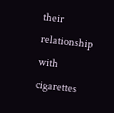their relationship with cigarettes